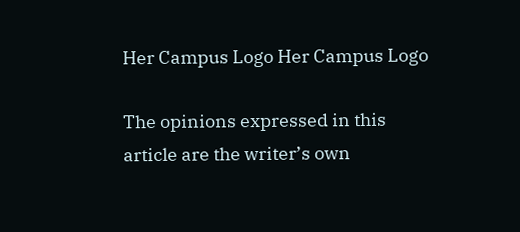Her Campus Logo Her Campus Logo

The opinions expressed in this article are the writer’s own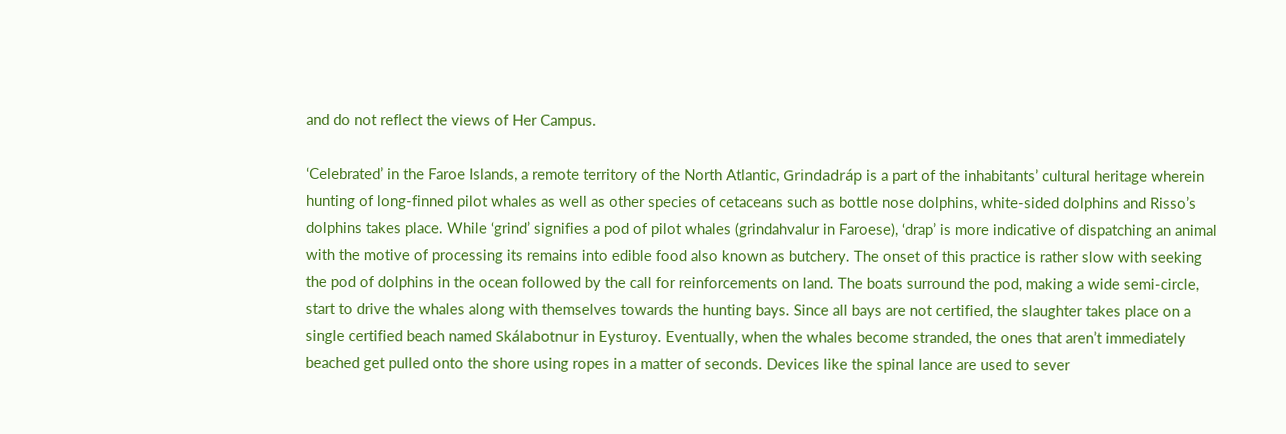and do not reflect the views of Her Campus.

‘Celebrated’ in the Faroe Islands, a remote territory of the North Atlantic, Grindadráp is a part of the inhabitants’ cultural heritage wherein hunting of long-finned pilot whales as well as other species of cetaceans such as bottle nose dolphins, white-sided dolphins and Risso’s dolphins takes place. While ‘grind’ signifies a pod of pilot whales (grindahvalur in Faroese), ‘drap’ is more indicative of dispatching an animal with the motive of processing its remains into edible food also known as butchery. The onset of this practice is rather slow with seeking the pod of dolphins in the ocean followed by the call for reinforcements on land. The boats surround the pod, making a wide semi-circle, start to drive the whales along with themselves towards the hunting bays. Since all bays are not certified, the slaughter takes place on a single certified beach named Skálabotnur in Eysturoy. Eventually, when the whales become stranded, the ones that aren’t immediately beached get pulled onto the shore using ropes in a matter of seconds. Devices like the spinal lance are used to sever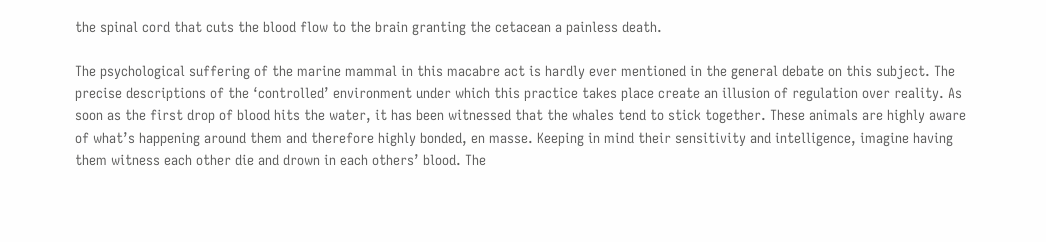the spinal cord that cuts the blood flow to the brain granting the cetacean a painless death.

The psychological suffering of the marine mammal in this macabre act is hardly ever mentioned in the general debate on this subject. The precise descriptions of the ‘controlled’ environment under which this practice takes place create an illusion of regulation over reality. As soon as the first drop of blood hits the water, it has been witnessed that the whales tend to stick together. These animals are highly aware of what’s happening around them and therefore highly bonded, en masse. Keeping in mind their sensitivity and intelligence, imagine having them witness each other die and drown in each others’ blood. The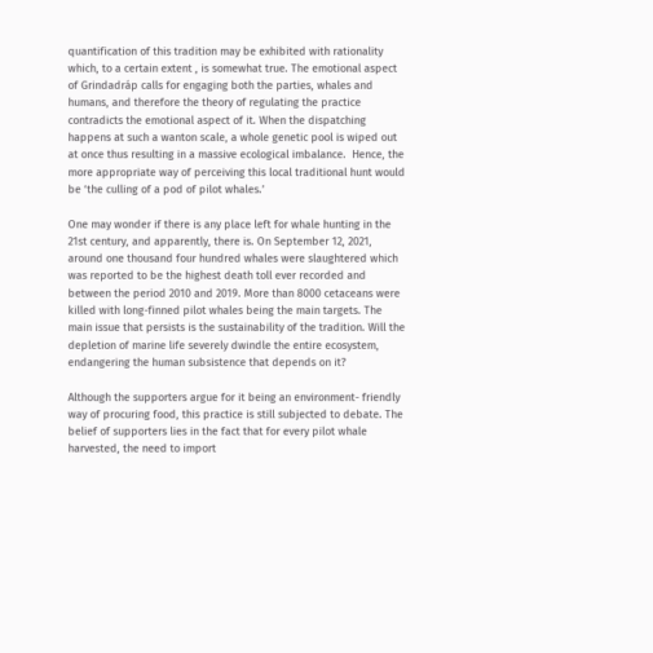quantification of this tradition may be exhibited with rationality which, to a certain extent , is somewhat true. The emotional aspect of Grindadráp calls for engaging both the parties, whales and humans, and therefore the theory of regulating the practice contradicts the emotional aspect of it. When the dispatching happens at such a wanton scale, a whole genetic pool is wiped out at once thus resulting in a massive ecological imbalance.  Hence, the more appropriate way of perceiving this local traditional hunt would be ‘the culling of a pod of pilot whales.’

One may wonder if there is any place left for whale hunting in the 21st century, and apparently, there is. On September 12, 2021, around one thousand four hundred whales were slaughtered which was reported to be the highest death toll ever recorded and between the period 2010 and 2019. More than 8000 cetaceans were killed with long-finned pilot whales being the main targets. The main issue that persists is the sustainability of the tradition. Will the depletion of marine life severely dwindle the entire ecosystem, endangering the human subsistence that depends on it?

Although the supporters argue for it being an environment- friendly way of procuring food, this practice is still subjected to debate. The belief of supporters lies in the fact that for every pilot whale harvested, the need to import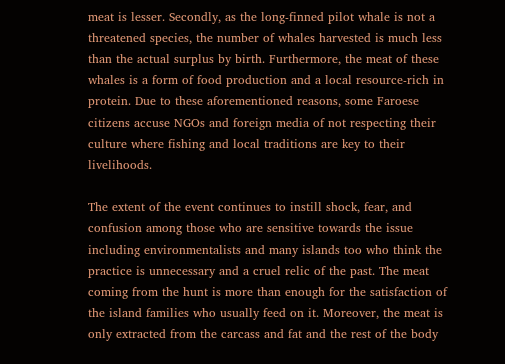meat is lesser. Secondly, as the long-finned pilot whale is not a threatened species, the number of whales harvested is much less than the actual surplus by birth. Furthermore, the meat of these whales is a form of food production and a local resource-rich in protein. Due to these aforementioned reasons, some Faroese citizens accuse NGOs and foreign media of not respecting their culture where fishing and local traditions are key to their livelihoods.

The extent of the event continues to instill shock, fear, and confusion among those who are sensitive towards the issue including environmentalists and many islands too who think the practice is unnecessary and a cruel relic of the past. The meat coming from the hunt is more than enough for the satisfaction of the island families who usually feed on it. Moreover, the meat is only extracted from the carcass and fat and the rest of the body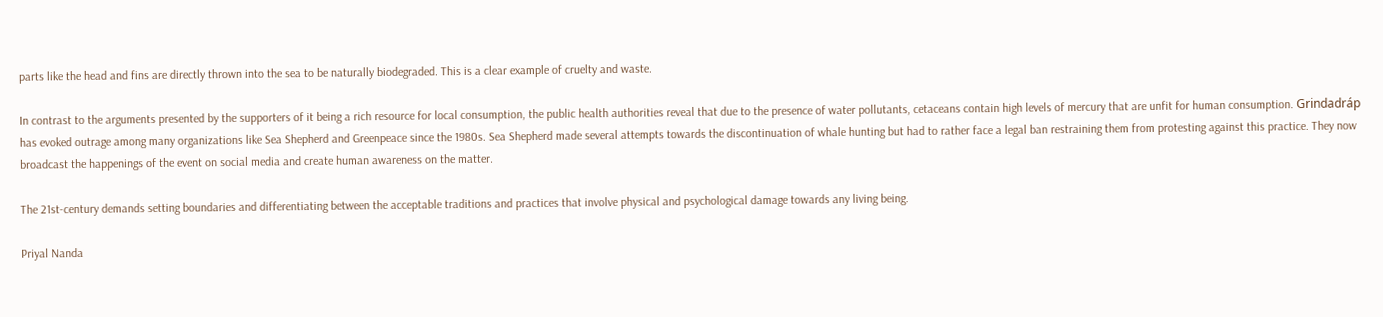parts like the head and fins are directly thrown into the sea to be naturally biodegraded. This is a clear example of cruelty and waste.

In contrast to the arguments presented by the supporters of it being a rich resource for local consumption, the public health authorities reveal that due to the presence of water pollutants, cetaceans contain high levels of mercury that are unfit for human consumption. Grindadráp has evoked outrage among many organizations like Sea Shepherd and Greenpeace since the 1980s. Sea Shepherd made several attempts towards the discontinuation of whale hunting but had to rather face a legal ban restraining them from protesting against this practice. They now broadcast the happenings of the event on social media and create human awareness on the matter.

The 21st-century demands setting boundaries and differentiating between the acceptable traditions and practices that involve physical and psychological damage towards any living being.

Priyal Nanda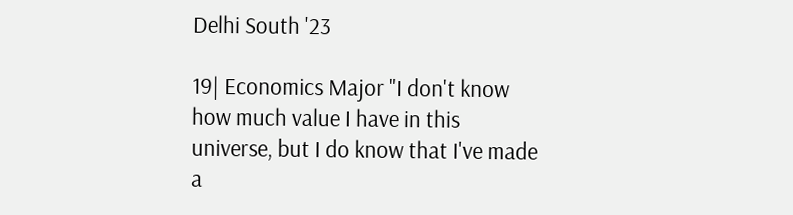Delhi South '23

19| Economics Major "I don't know how much value I have in this universe, but I do know that I've made a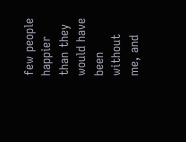few people happier than they would have been without me, and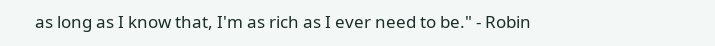as long as I know that, I'm as rich as I ever need to be." - Robin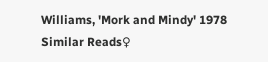Williams, 'Mork and Mindy' 1978
Similar Reads♀